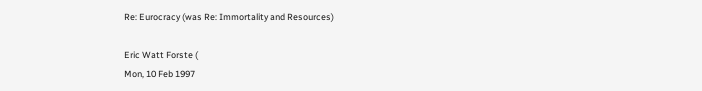Re: Eurocracy (was Re: Immortality and Resources)

Eric Watt Forste (
Mon, 10 Feb 1997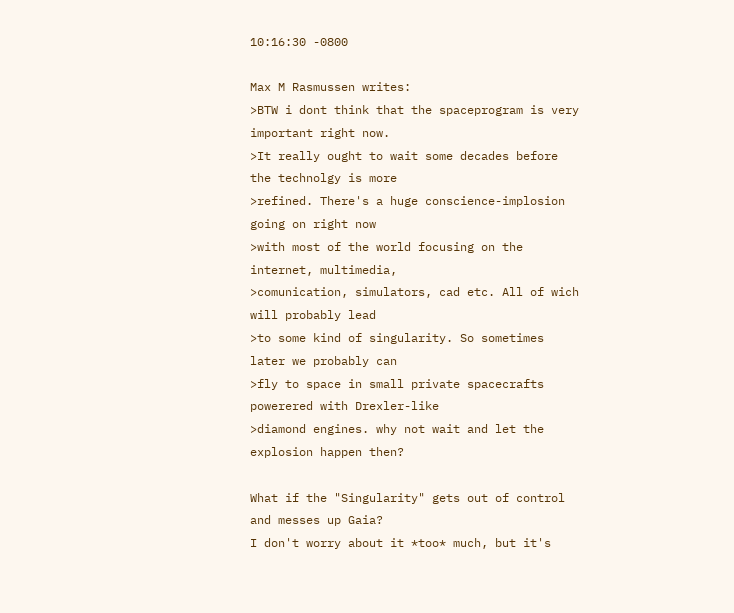10:16:30 -0800

Max M Rasmussen writes:
>BTW i dont think that the spaceprogram is very important right now.
>It really ought to wait some decades before the technolgy is more
>refined. There's a huge conscience-implosion going on right now
>with most of the world focusing on the internet, multimedia,
>comunication, simulators, cad etc. All of wich will probably lead
>to some kind of singularity. So sometimes later we probably can
>fly to space in small private spacecrafts powerered with Drexler-like
>diamond engines. why not wait and let the explosion happen then?

What if the "Singularity" gets out of control and messes up Gaia?
I don't worry about it *too* much, but it's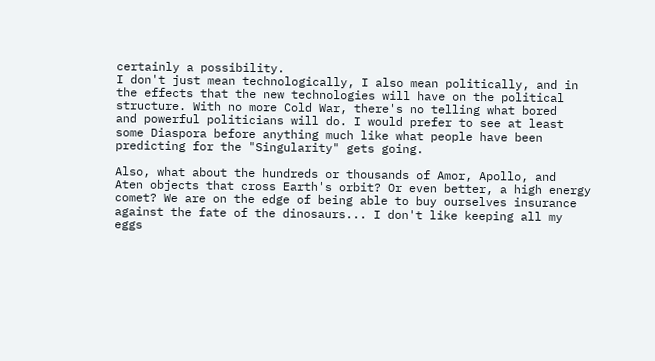certainly a possibility.
I don't just mean technologically, I also mean politically, and in
the effects that the new technologies will have on the political
structure. With no more Cold War, there's no telling what bored
and powerful politicians will do. I would prefer to see at least
some Diaspora before anything much like what people have been
predicting for the "Singularity" gets going.

Also, what about the hundreds or thousands of Amor, Apollo, and
Aten objects that cross Earth's orbit? Or even better, a high energy
comet? We are on the edge of being able to buy ourselves insurance
against the fate of the dinosaurs... I don't like keeping all my
eggs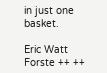in just one basket.

Eric Watt Forste ++ ++